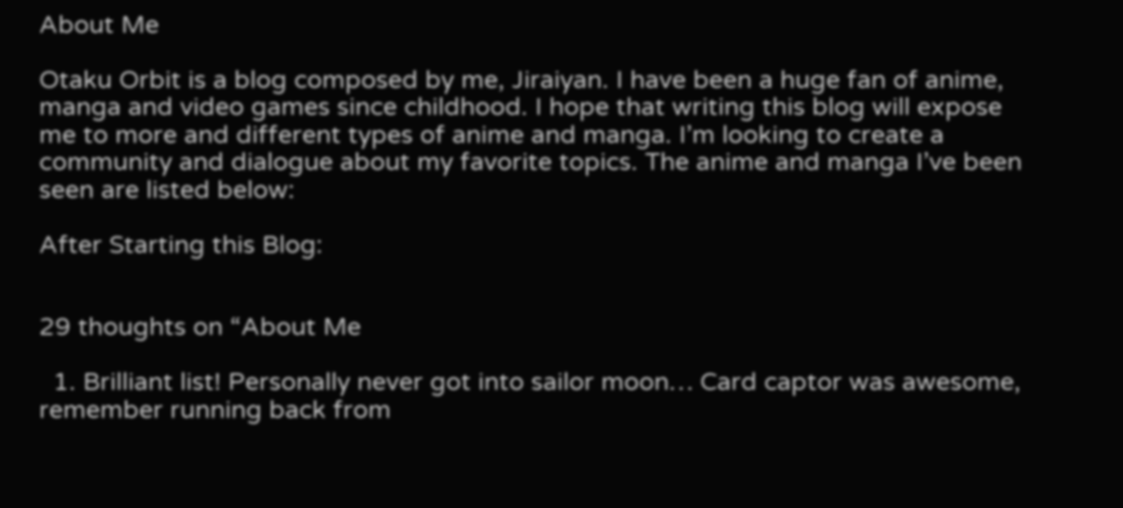About Me

Otaku Orbit is a blog composed by me, Jiraiyan. I have been a huge fan of anime, manga and video games since childhood. I hope that writing this blog will expose me to more and different types of anime and manga. I’m looking to create a community and dialogue about my favorite topics. The anime and manga I’ve been seen are listed below:

After Starting this Blog:


29 thoughts on “About Me

  1. Brilliant list! Personally never got into sailor moon… Card captor was awesome, remember running back from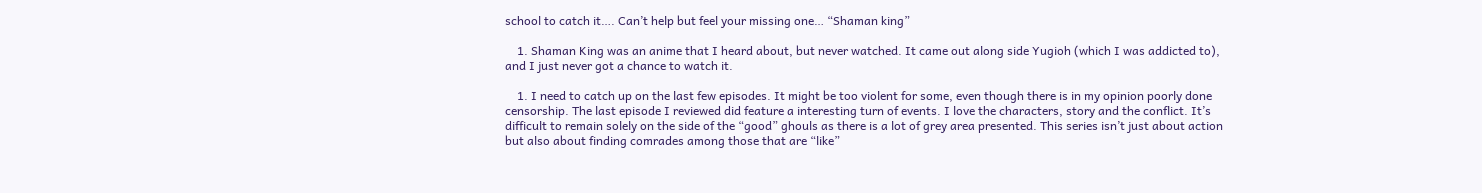school to catch it…. Can’t help but feel your missing one… “Shaman king”

    1. Shaman King was an anime that I heard about, but never watched. It came out along side Yugioh (which I was addicted to), and I just never got a chance to watch it.

    1. I need to catch up on the last few episodes. It might be too violent for some, even though there is in my opinion poorly done censorship. The last episode I reviewed did feature a interesting turn of events. I love the characters, story and the conflict. It’s difficult to remain solely on the side of the “good” ghouls as there is a lot of grey area presented. This series isn’t just about action but also about finding comrades among those that are “like”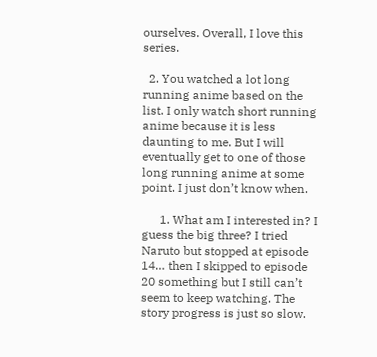ourselves. Overall, I love this series.

  2. You watched a lot long running anime based on the list. I only watch short running anime because it is less daunting to me. But I will eventually get to one of those long running anime at some point. I just don’t know when.

      1. What am I interested in? I guess the big three? I tried Naruto but stopped at episode 14… then I skipped to episode 20 something but I still can’t seem to keep watching. The story progress is just so slow.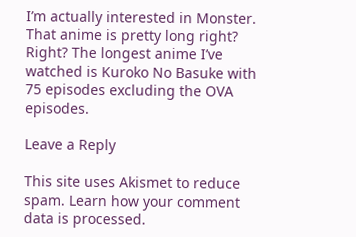I’m actually interested in Monster. That anime is pretty long right? Right? The longest anime I’ve watched is Kuroko No Basuke with 75 episodes excluding the OVA episodes.

Leave a Reply

This site uses Akismet to reduce spam. Learn how your comment data is processed.